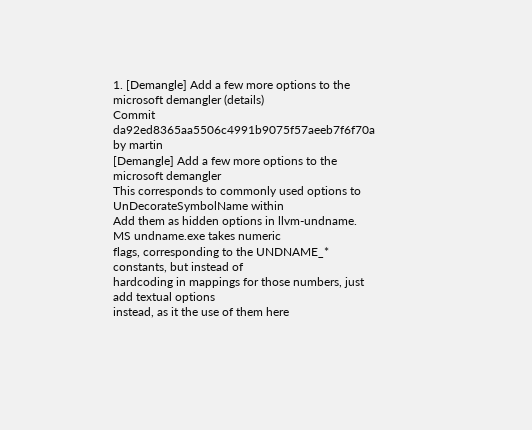1. [Demangle] Add a few more options to the microsoft demangler (details)
Commit da92ed8365aa5506c4991b9075f57aeeb7f6f70a by martin
[Demangle] Add a few more options to the microsoft demangler
This corresponds to commonly used options to UnDecorateSymbolName within
Add them as hidden options in llvm-undname. MS undname.exe takes numeric
flags, corresponding to the UNDNAME_* constants, but instead of
hardcoding in mappings for those numbers, just add textual options
instead, as it the use of them here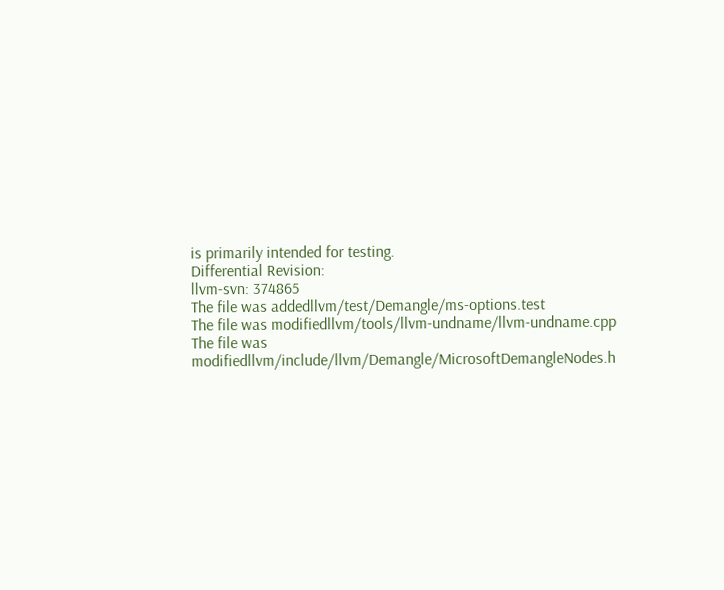is primarily intended for testing.
Differential Revision:
llvm-svn: 374865
The file was addedllvm/test/Demangle/ms-options.test
The file was modifiedllvm/tools/llvm-undname/llvm-undname.cpp
The file was modifiedllvm/include/llvm/Demangle/MicrosoftDemangleNodes.h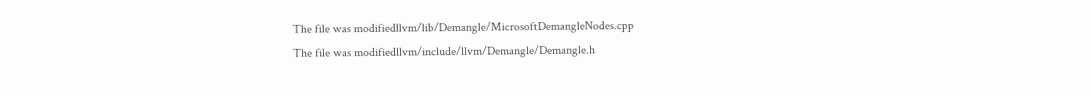The file was modifiedllvm/lib/Demangle/MicrosoftDemangleNodes.cpp
The file was modifiedllvm/include/llvm/Demangle/Demangle.h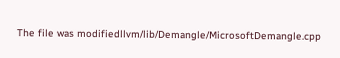The file was modifiedllvm/lib/Demangle/MicrosoftDemangle.cpp